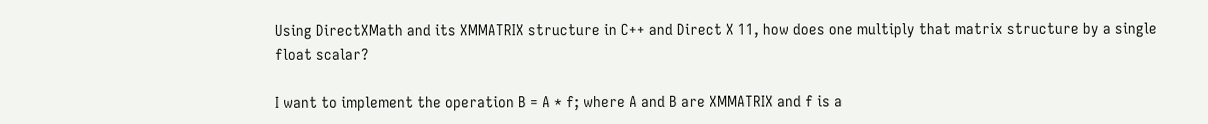Using DirectXMath and its XMMATRIX structure in C++ and Direct X 11, how does one multiply that matrix structure by a single float scalar?

I want to implement the operation B = A * f; where A and B are XMMATRIX and f is a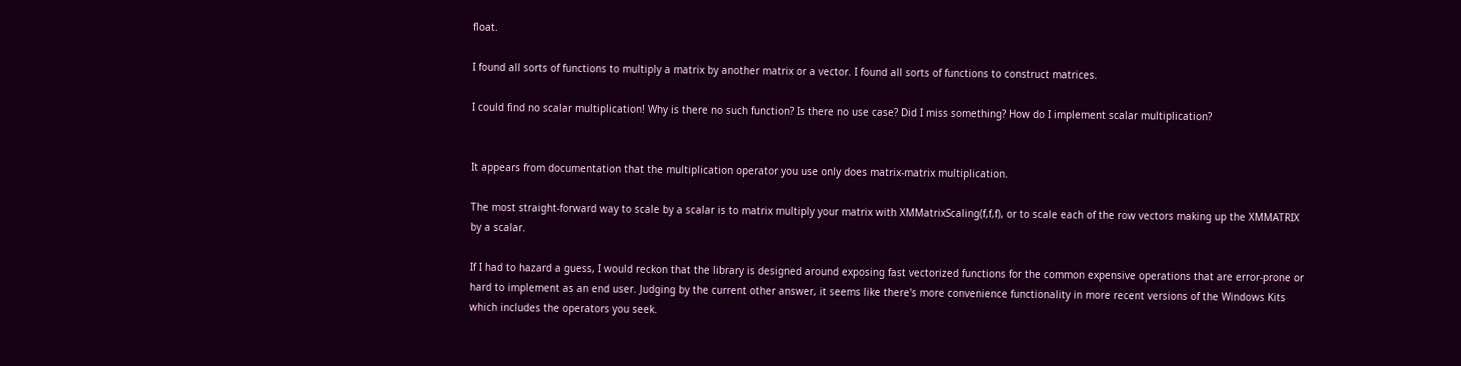float.

I found all sorts of functions to multiply a matrix by another matrix or a vector. I found all sorts of functions to construct matrices.

I could find no scalar multiplication! Why is there no such function? Is there no use case? Did I miss something? How do I implement scalar multiplication?


It appears from documentation that the multiplication operator you use only does matrix-matrix multiplication.

The most straight-forward way to scale by a scalar is to matrix multiply your matrix with XMMatrixScaling(f,f,f), or to scale each of the row vectors making up the XMMATRIX by a scalar.

If I had to hazard a guess, I would reckon that the library is designed around exposing fast vectorized functions for the common expensive operations that are error-prone or hard to implement as an end user. Judging by the current other answer, it seems like there's more convenience functionality in more recent versions of the Windows Kits which includes the operators you seek.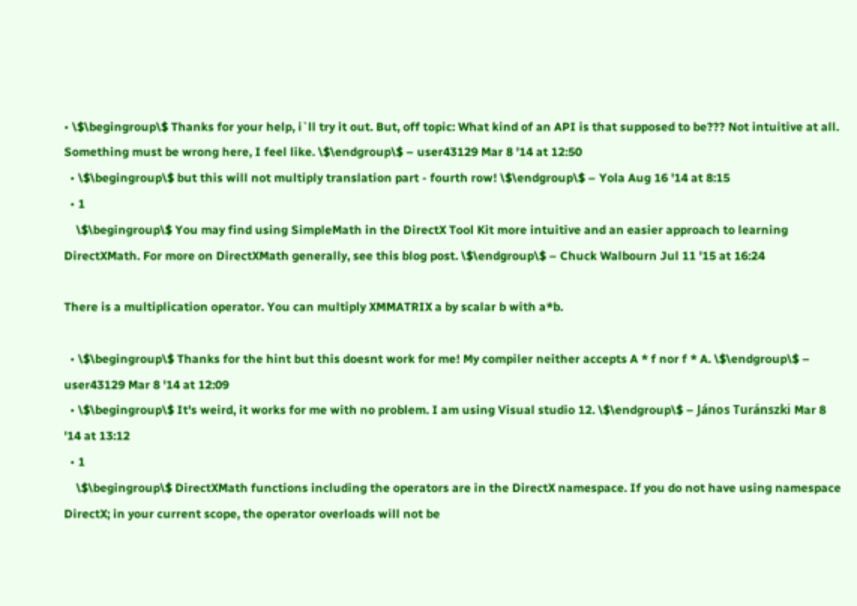• \$\begingroup\$ Thanks for your help, i`ll try it out. But, off topic: What kind of an API is that supposed to be??? Not intuitive at all. Something must be wrong here, I feel like. \$\endgroup\$ – user43129 Mar 8 '14 at 12:50
  • \$\begingroup\$ but this will not multiply translation part - fourth row! \$\endgroup\$ – Yola Aug 16 '14 at 8:15
  • 1
    \$\begingroup\$ You may find using SimpleMath in the DirectX Tool Kit more intuitive and an easier approach to learning DirectXMath. For more on DirectXMath generally, see this blog post. \$\endgroup\$ – Chuck Walbourn Jul 11 '15 at 16:24

There is a multiplication operator. You can multiply XMMATRIX a by scalar b with a*b.

  • \$\begingroup\$ Thanks for the hint but this doesnt work for me! My compiler neither accepts A * f nor f * A. \$\endgroup\$ – user43129 Mar 8 '14 at 12:09
  • \$\begingroup\$ It's weird, it works for me with no problem. I am using Visual studio 12. \$\endgroup\$ – János Turánszki Mar 8 '14 at 13:12
  • 1
    \$\begingroup\$ DirectXMath functions including the operators are in the DirectX namespace. If you do not have using namespace DirectX; in your current scope, the operator overloads will not be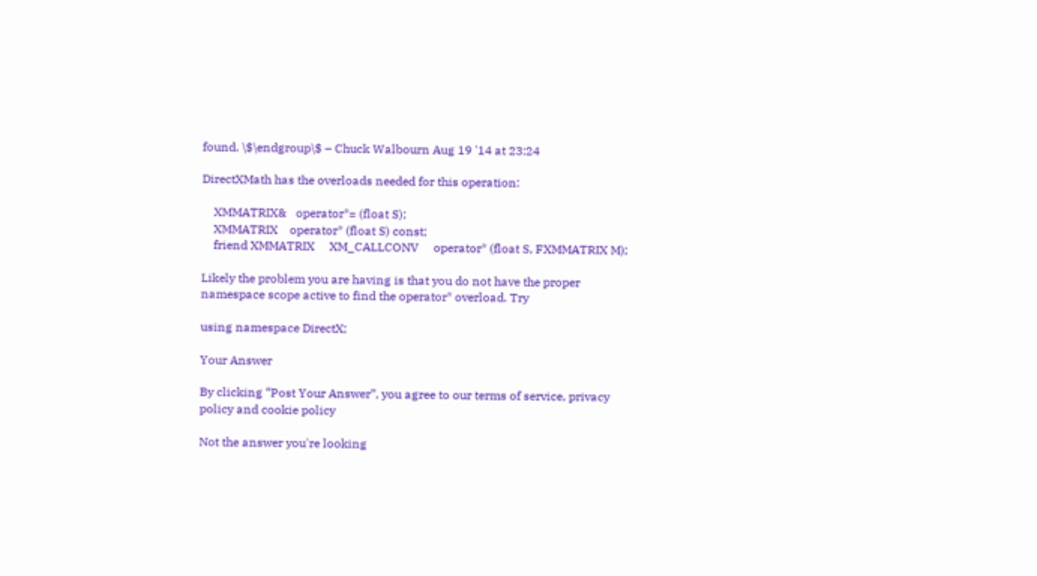found. \$\endgroup\$ – Chuck Walbourn Aug 19 '14 at 23:24

DirectXMath has the overloads needed for this operation:

    XMMATRIX&   operator*= (float S);
    XMMATRIX    operator* (float S) const;
    friend XMMATRIX     XM_CALLCONV     operator* (float S, FXMMATRIX M);

Likely the problem you are having is that you do not have the proper namespace scope active to find the operator* overload. Try

using namespace DirectX;

Your Answer

By clicking “Post Your Answer”, you agree to our terms of service, privacy policy and cookie policy

Not the answer you're looking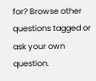for? Browse other questions tagged or ask your own question.